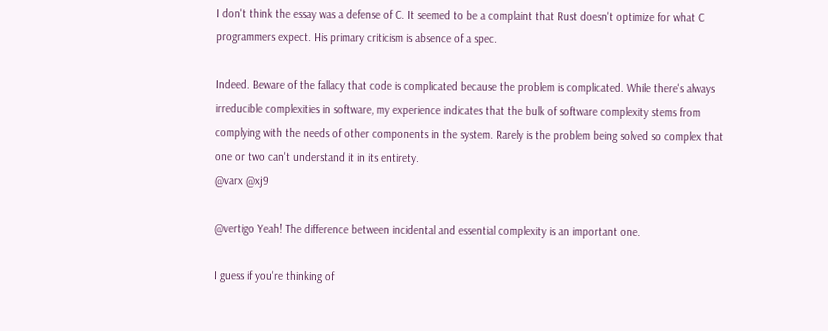I don't think the essay was a defense of C. It seemed to be a complaint that Rust doesn't optimize for what C programmers expect. His primary criticism is absence of a spec.

Indeed. Beware of the fallacy that code is complicated because the problem is complicated. While there's always irreducible complexities in software, my experience indicates that the bulk of software complexity stems from complying with the needs of other components in the system. Rarely is the problem being solved so complex that one or two can't understand it in its entirety.
@varx @xj9

@vertigo Yeah! The difference between incidental and essential complexity is an important one.

I guess if you're thinking of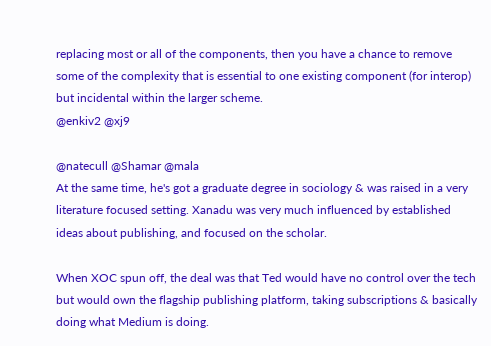replacing most or all of the components, then you have a chance to remove some of the complexity that is essential to one existing component (for interop) but incidental within the larger scheme.
@enkiv2 @xj9

@natecull @Shamar @mala
At the same time, he's got a graduate degree in sociology & was raised in a very literature focused setting. Xanadu was very much influenced by established ideas about publishing, and focused on the scholar.

When XOC spun off, the deal was that Ted would have no control over the tech but would own the flagship publishing platform, taking subscriptions & basically doing what Medium is doing.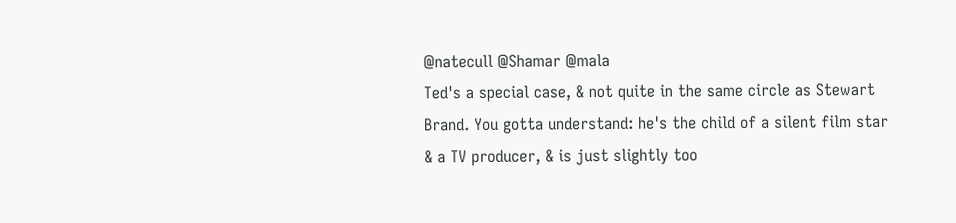@natecull @Shamar @mala
Ted's a special case, & not quite in the same circle as Stewart Brand. You gotta understand: he's the child of a silent film star & a TV producer, & is just slightly too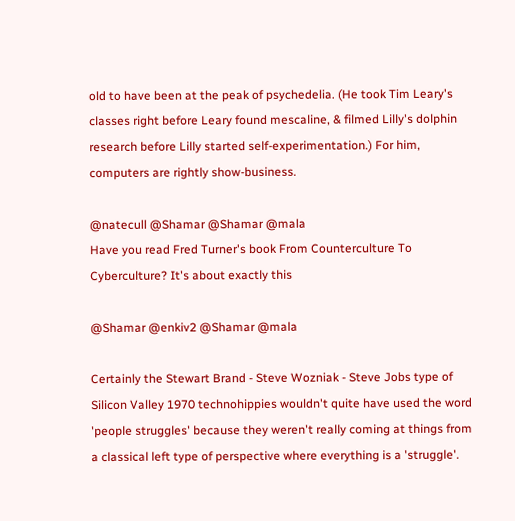old to have been at the peak of psychedelia. (He took Tim Leary's classes right before Leary found mescaline, & filmed Lilly's dolphin research before Lilly started self-experimentation.) For him, computers are rightly show-business.

@natecull @Shamar @Shamar @mala
Have you read Fred Turner's book From Counterculture To Cyberculture? It's about exactly this

@Shamar @enkiv2 @Shamar @mala

Certainly the Stewart Brand - Steve Wozniak - Steve Jobs type of Silicon Valley 1970 technohippies wouldn't quite have used the word 'people struggles' because they weren't really coming at things from a classical left type of perspective where everything is a 'struggle'.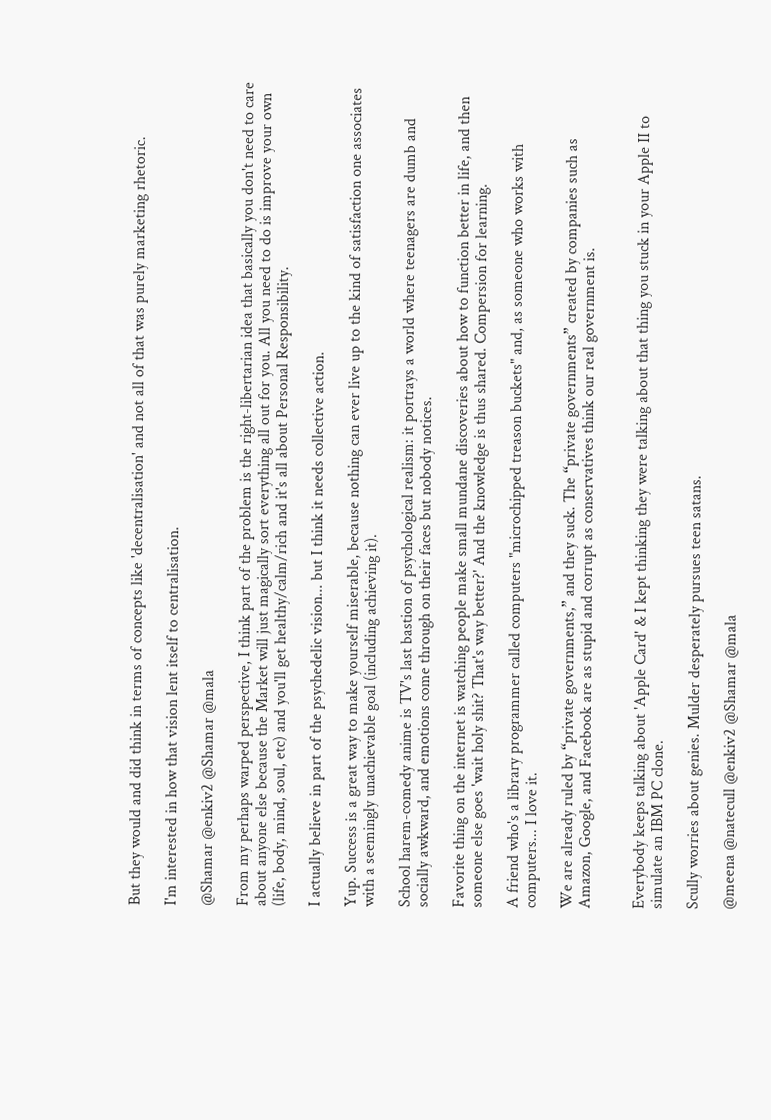But they would and did think in terms of concepts like 'decentralisation' and not all of that was purely marketing rhetoric.

I'm interested in how that vision lent itself to centralisation.

@Shamar @enkiv2 @Shamar @mala

From my perhaps warped perspective, I think part of the problem is the right-libertarian idea that basically you don't need to care about anyone else because the Market will just magically sort everything all out for you. All you need to do is improve your own (life, body, mind, soul, etc) and you'll get healthy/calm/rich and it's all about Personal Responsibility.

I actually believe in part of the psychedelic vision... but I think it needs collective action.

Yup. Success is a great way to make yourself miserable, because nothing can ever live up to the kind of satisfaction one associates with a seemingly unachievable goal (including achieving it).

School harem-comedy anime is TV's last bastion of psychological realism: it portrays a world where teenagers are dumb and socially awkward, and emotions come through on their faces but nobody notices.

Favorite thing on the internet is watching people make small mundane discoveries about how to function better in life, and then someone else goes 'wait holy shit? That's way better?' And the knowledge is thus shared. Compersion for learning.

A friend who's a library programmer called computers "microchipped treason buckets" and, as someone who works with computers... I love it.

We are already ruled by “private governments,” and they suck. The “private governments” created by companies such as Amazon, Google, and Facebook are as stupid and corrupt as conservatives think our real government is.


Everybody keeps talking about 'Apple Card' & I kept thinking they were talking about that thing you stuck in your Apple II to simulate an IBM PC clone.

Scully worries about genies. Mulder desperately pursues teen satans.

@meena @natecull @enkiv2 @Shamar @mala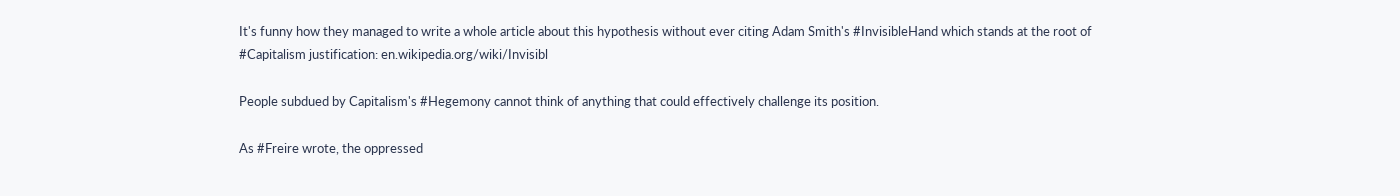It's funny how they managed to write a whole article about this hypothesis without ever citing Adam Smith's #InvisibleHand which stands at the root of #Capitalism justification: en.wikipedia.org/wiki/Invisibl

People subdued by Capitalism's #Hegemony cannot think of anything that could effectively challenge its position.

As #Freire wrote, the oppressed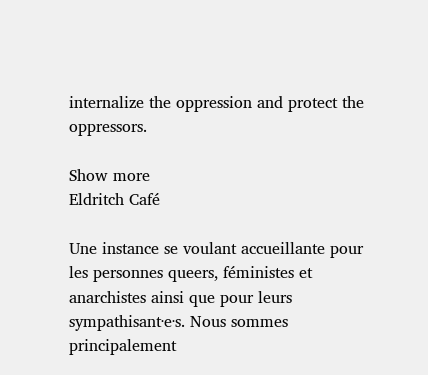internalize the oppression and protect the oppressors.

Show more
Eldritch Café

Une instance se voulant accueillante pour les personnes queers, féministes et anarchistes ainsi que pour leurs sympathisant·e·s. Nous sommes principalement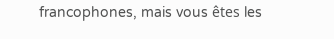francophones, mais vous êtes les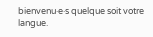bienvenu·e·s quelque soit votre langue.